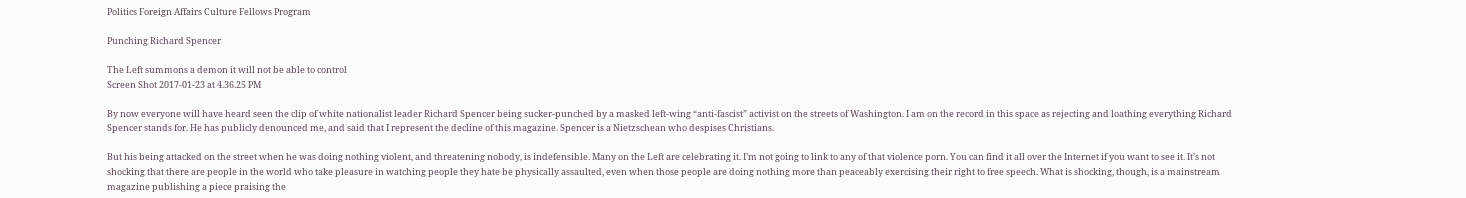Politics Foreign Affairs Culture Fellows Program

Punching Richard Spencer

The Left summons a demon it will not be able to control
Screen Shot 2017-01-23 at 4.36.25 PM

By now everyone will have heard seen the clip of white nationalist leader Richard Spencer being sucker-punched by a masked left-wing “anti-fascist” activist on the streets of Washington. I am on the record in this space as rejecting and loathing everything Richard Spencer stands for. He has publicly denounced me, and said that I represent the decline of this magazine. Spencer is a Nietzschean who despises Christians.

But his being attacked on the street when he was doing nothing violent, and threatening nobody, is indefensible. Many on the Left are celebrating it. I’m not going to link to any of that violence porn. You can find it all over the Internet if you want to see it. It’s not shocking that there are people in the world who take pleasure in watching people they hate be physically assaulted, even when those people are doing nothing more than peaceably exercising their right to free speech. What is shocking, though, is a mainstream magazine publishing a piece praising the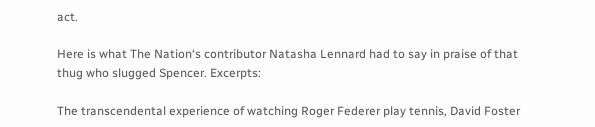act.

Here is what The Nation‘s contributor Natasha Lennard had to say in praise of that thug who slugged Spencer. Excerpts:

The transcendental experience of watching Roger Federer play tennis, David Foster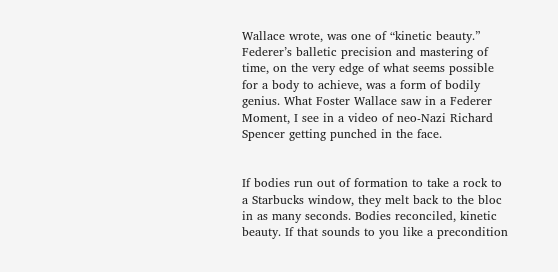Wallace wrote, was one of “kinetic beauty.” Federer’s balletic precision and mastering of time, on the very edge of what seems possible for a body to achieve, was a form of bodily genius. What Foster Wallace saw in a Federer Moment, I see in a video of neo-Nazi Richard Spencer getting punched in the face.


If bodies run out of formation to take a rock to a Starbucks window, they melt back to the bloc in as many seconds. Bodies reconciled, kinetic beauty. If that sounds to you like a precondition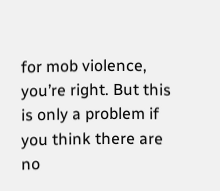for mob violence, you’re right. But this is only a problem if you think there are no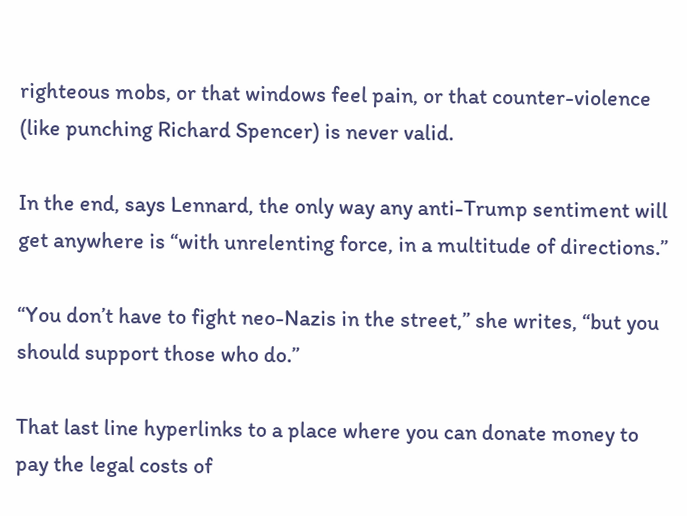righteous mobs, or that windows feel pain, or that counter-violence (like punching Richard Spencer) is never valid.

In the end, says Lennard, the only way any anti-Trump sentiment will get anywhere is “with unrelenting force, in a multitude of directions.”

“You don’t have to fight neo-Nazis in the street,” she writes, “but you should support those who do.”

That last line hyperlinks to a place where you can donate money to pay the legal costs of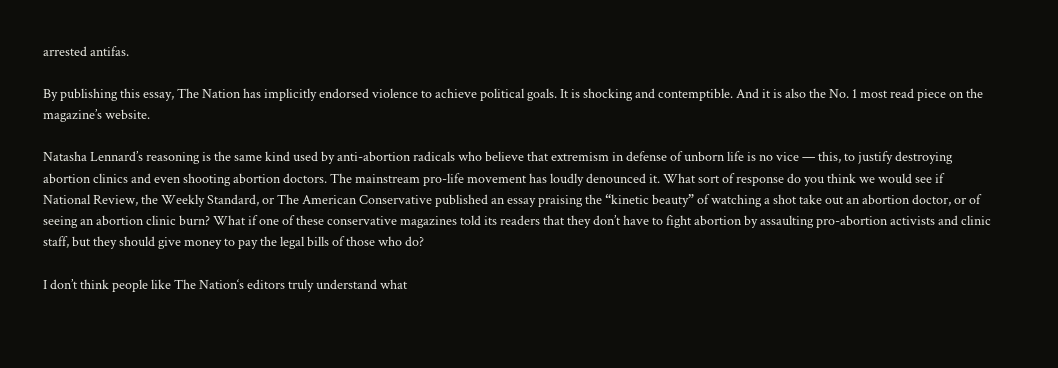arrested antifas.

By publishing this essay, The Nation has implicitly endorsed violence to achieve political goals. It is shocking and contemptible. And it is also the No. 1 most read piece on the magazine’s website.

Natasha Lennard’s reasoning is the same kind used by anti-abortion radicals who believe that extremism in defense of unborn life is no vice — this, to justify destroying abortion clinics and even shooting abortion doctors. The mainstream pro-life movement has loudly denounced it. What sort of response do you think we would see if National Review, the Weekly Standard, or The American Conservative published an essay praising the “kinetic beauty” of watching a shot take out an abortion doctor, or of seeing an abortion clinic burn? What if one of these conservative magazines told its readers that they don’t have to fight abortion by assaulting pro-abortion activists and clinic staff, but they should give money to pay the legal bills of those who do?

I don’t think people like The Nation‘s editors truly understand what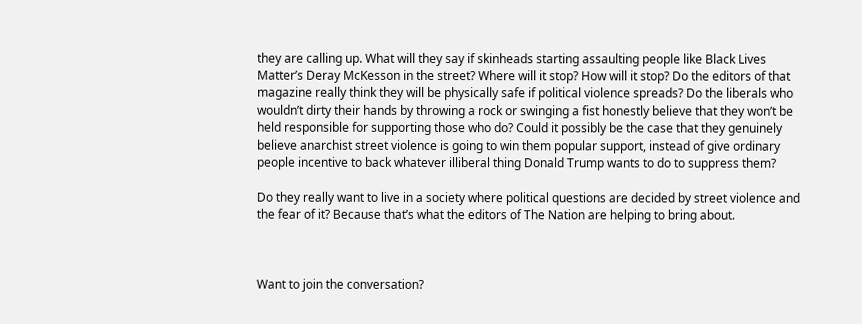they are calling up. What will they say if skinheads starting assaulting people like Black Lives Matter’s Deray McKesson in the street? Where will it stop? How will it stop? Do the editors of that magazine really think they will be physically safe if political violence spreads? Do the liberals who wouldn’t dirty their hands by throwing a rock or swinging a fist honestly believe that they won’t be held responsible for supporting those who do? Could it possibly be the case that they genuinely believe anarchist street violence is going to win them popular support, instead of give ordinary people incentive to back whatever illiberal thing Donald Trump wants to do to suppress them?

Do they really want to live in a society where political questions are decided by street violence and the fear of it? Because that’s what the editors of The Nation are helping to bring about.



Want to join the conversation?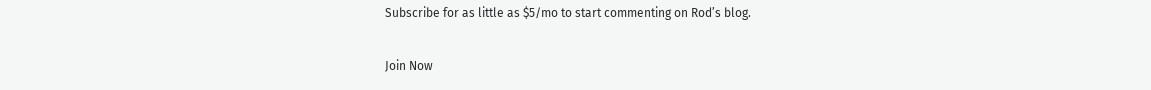Subscribe for as little as $5/mo to start commenting on Rod’s blog.

Join Now